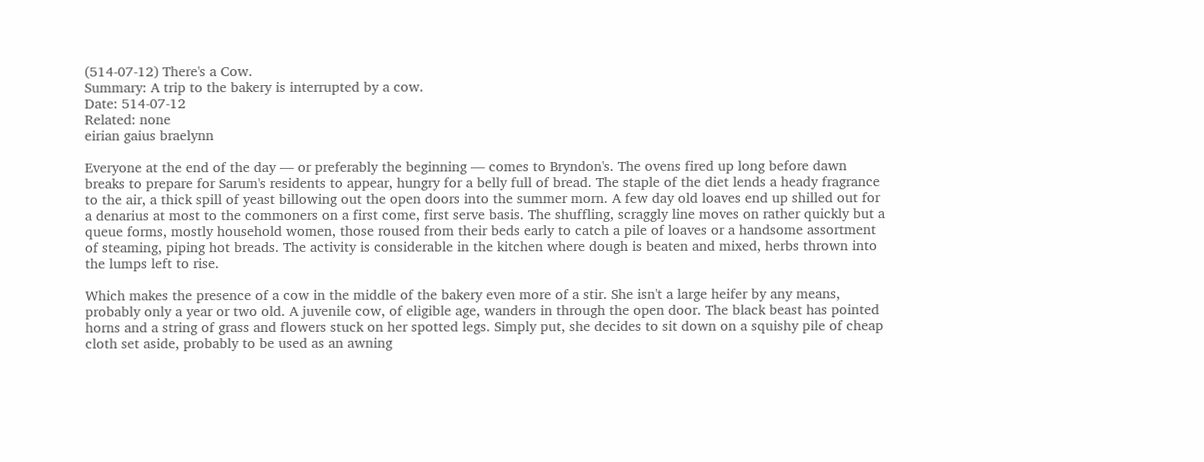(514-07-12) There's a Cow.
Summary: A trip to the bakery is interrupted by a cow.
Date: 514-07-12
Related: none
eirian gaius braelynn

Everyone at the end of the day — or preferably the beginning — comes to Bryndon's. The ovens fired up long before dawn breaks to prepare for Sarum's residents to appear, hungry for a belly full of bread. The staple of the diet lends a heady fragrance to the air, a thick spill of yeast billowing out the open doors into the summer morn. A few day old loaves end up shilled out for a denarius at most to the commoners on a first come, first serve basis. The shuffling, scraggly line moves on rather quickly but a queue forms, mostly household women, those roused from their beds early to catch a pile of loaves or a handsome assortment of steaming, piping hot breads. The activity is considerable in the kitchen where dough is beaten and mixed, herbs thrown into the lumps left to rise.

Which makes the presence of a cow in the middle of the bakery even more of a stir. She isn't a large heifer by any means, probably only a year or two old. A juvenile cow, of eligible age, wanders in through the open door. The black beast has pointed horns and a string of grass and flowers stuck on her spotted legs. Simply put, she decides to sit down on a squishy pile of cheap cloth set aside, probably to be used as an awning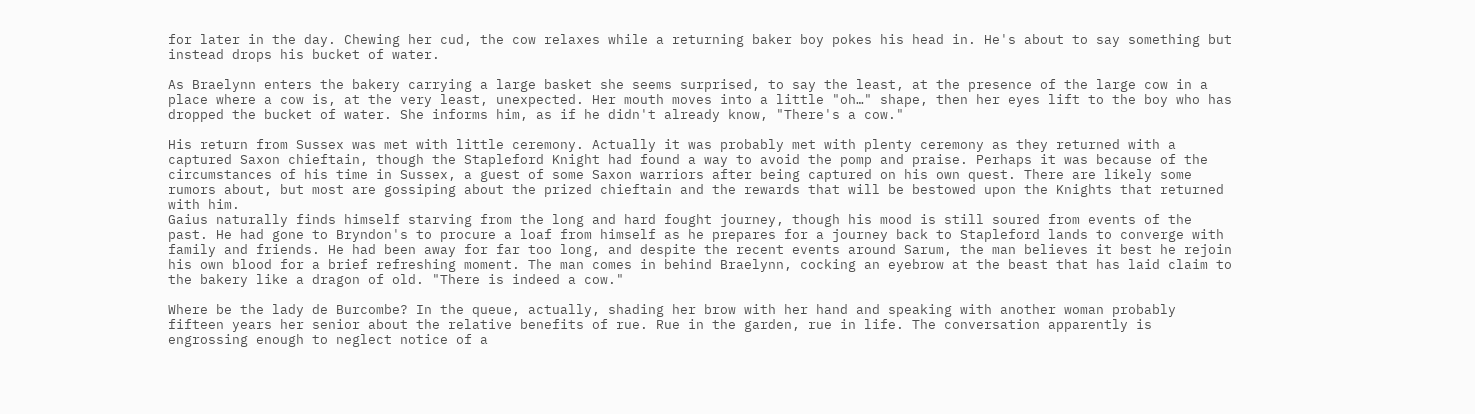for later in the day. Chewing her cud, the cow relaxes while a returning baker boy pokes his head in. He's about to say something but instead drops his bucket of water.

As Braelynn enters the bakery carrying a large basket she seems surprised, to say the least, at the presence of the large cow in a place where a cow is, at the very least, unexpected. Her mouth moves into a little "oh…" shape, then her eyes lift to the boy who has dropped the bucket of water. She informs him, as if he didn't already know, "There's a cow."

His return from Sussex was met with little ceremony. Actually it was probably met with plenty ceremony as they returned with a captured Saxon chieftain, though the Stapleford Knight had found a way to avoid the pomp and praise. Perhaps it was because of the circumstances of his time in Sussex, a guest of some Saxon warriors after being captured on his own quest. There are likely some rumors about, but most are gossiping about the prized chieftain and the rewards that will be bestowed upon the Knights that returned with him.
Gaius naturally finds himself starving from the long and hard fought journey, though his mood is still soured from events of the past. He had gone to Bryndon's to procure a loaf from himself as he prepares for a journey back to Stapleford lands to converge with family and friends. He had been away for far too long, and despite the recent events around Sarum, the man believes it best he rejoin his own blood for a brief refreshing moment. The man comes in behind Braelynn, cocking an eyebrow at the beast that has laid claim to the bakery like a dragon of old. "There is indeed a cow."

Where be the lady de Burcombe? In the queue, actually, shading her brow with her hand and speaking with another woman probably fifteen years her senior about the relative benefits of rue. Rue in the garden, rue in life. The conversation apparently is engrossing enough to neglect notice of a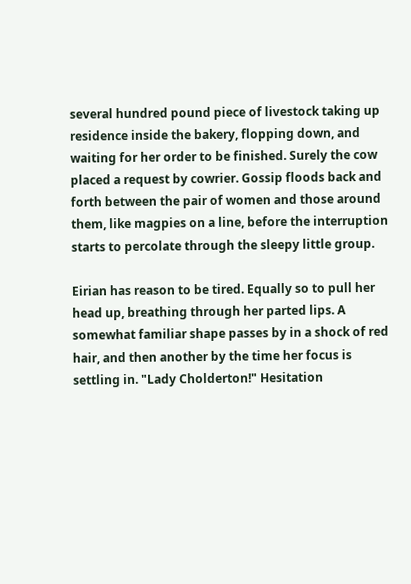several hundred pound piece of livestock taking up residence inside the bakery, flopping down, and waiting for her order to be finished. Surely the cow placed a request by cowrier. Gossip floods back and forth between the pair of women and those around them, like magpies on a line, before the interruption starts to percolate through the sleepy little group.

Eirian has reason to be tired. Equally so to pull her head up, breathing through her parted lips. A somewhat familiar shape passes by in a shock of red hair, and then another by the time her focus is settling in. "Lady Cholderton!" Hesitation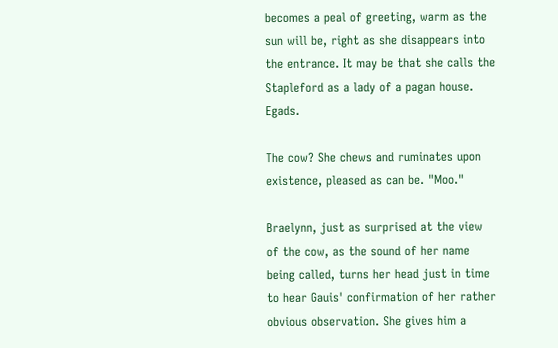becomes a peal of greeting, warm as the sun will be, right as she disappears into the entrance. It may be that she calls the Stapleford as a lady of a pagan house. Egads.

The cow? She chews and ruminates upon existence, pleased as can be. "Moo."

Braelynn, just as surprised at the view of the cow, as the sound of her name being called, turns her head just in time to hear Gauis' confirmation of her rather obvious observation. She gives him a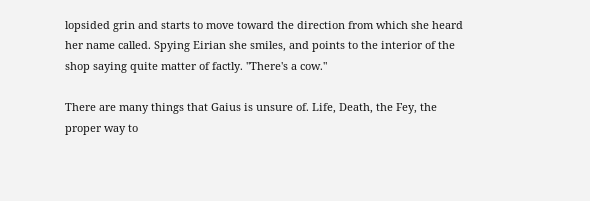lopsided grin and starts to move toward the direction from which she heard her name called. Spying Eirian she smiles, and points to the interior of the shop saying quite matter of factly. "There's a cow."

There are many things that Gaius is unsure of. Life, Death, the Fey, the proper way to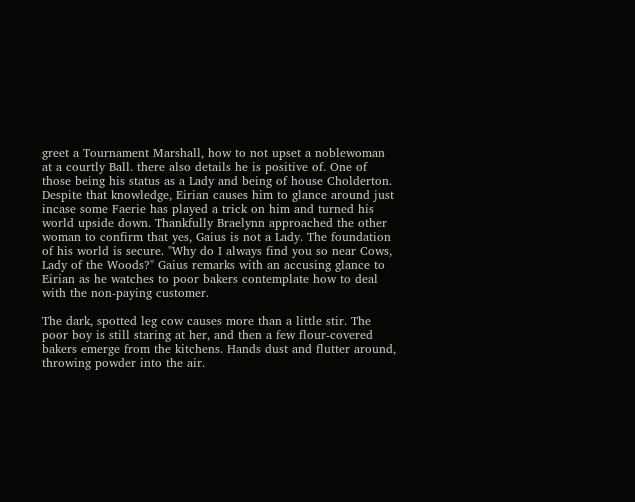greet a Tournament Marshall, how to not upset a noblewoman at a courtly Ball. there also details he is positive of. One of those being his status as a Lady and being of house Cholderton. Despite that knowledge, Eirian causes him to glance around just incase some Faerie has played a trick on him and turned his world upside down. Thankfully Braelynn approached the other woman to confirm that yes, Gaius is not a Lady. The foundation of his world is secure. "Why do I always find you so near Cows, Lady of the Woods?" Gaius remarks with an accusing glance to Eirian as he watches to poor bakers contemplate how to deal with the non-paying customer.

The dark, spotted leg cow causes more than a little stir. The poor boy is still staring at her, and then a few flour-covered bakers emerge from the kitchens. Hands dust and flutter around, throwing powder into the air.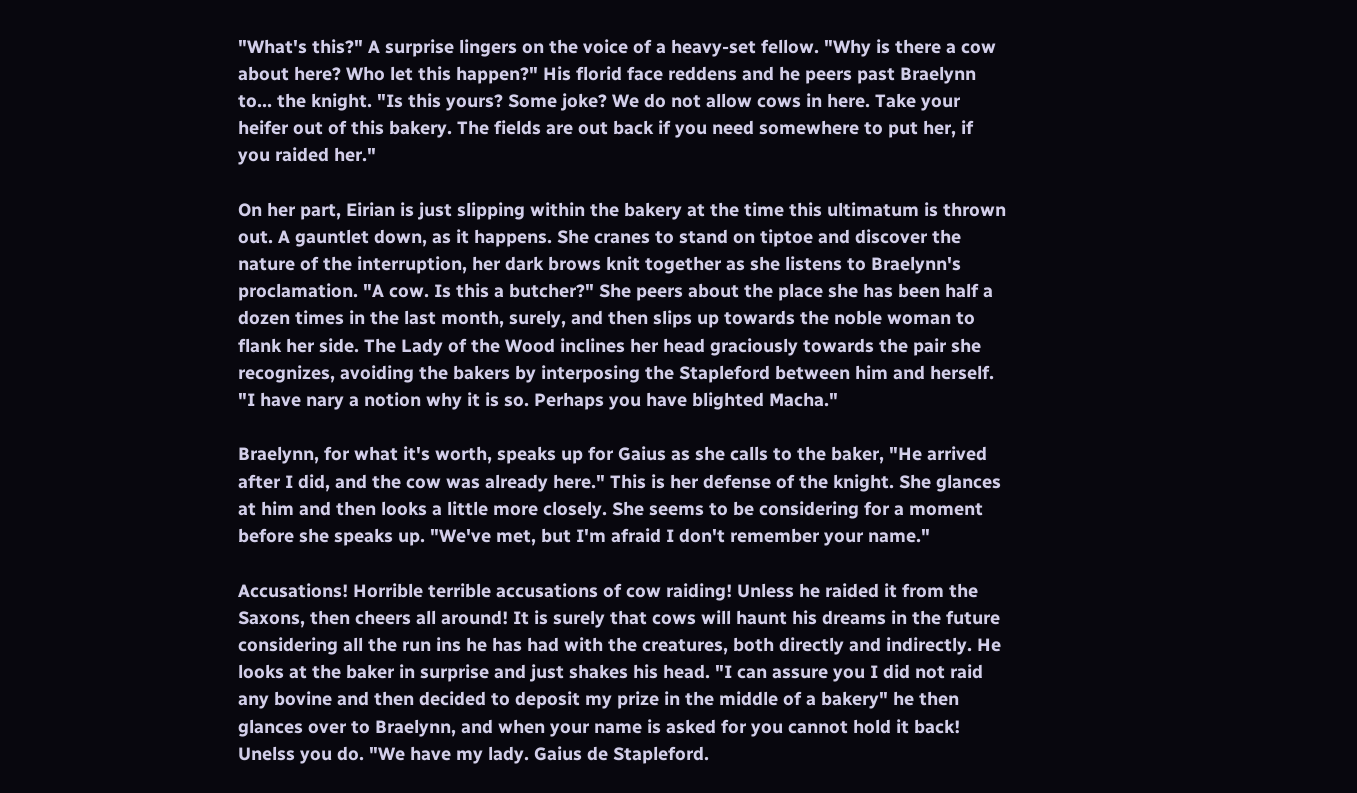"What's this?" A surprise lingers on the voice of a heavy-set fellow. "Why is there a cow about here? Who let this happen?" His florid face reddens and he peers past Braelynn to… the knight. "Is this yours? Some joke? We do not allow cows in here. Take your heifer out of this bakery. The fields are out back if you need somewhere to put her, if you raided her."

On her part, Eirian is just slipping within the bakery at the time this ultimatum is thrown out. A gauntlet down, as it happens. She cranes to stand on tiptoe and discover the nature of the interruption, her dark brows knit together as she listens to Braelynn's proclamation. "A cow. Is this a butcher?" She peers about the place she has been half a dozen times in the last month, surely, and then slips up towards the noble woman to flank her side. The Lady of the Wood inclines her head graciously towards the pair she recognizes, avoiding the bakers by interposing the Stapleford between him and herself. "I have nary a notion why it is so. Perhaps you have blighted Macha."

Braelynn, for what it's worth, speaks up for Gaius as she calls to the baker, "He arrived after I did, and the cow was already here." This is her defense of the knight. She glances at him and then looks a little more closely. She seems to be considering for a moment before she speaks up. "We've met, but I'm afraid I don't remember your name."

Accusations! Horrible terrible accusations of cow raiding! Unless he raided it from the Saxons, then cheers all around! It is surely that cows will haunt his dreams in the future considering all the run ins he has had with the creatures, both directly and indirectly. He looks at the baker in surprise and just shakes his head. "I can assure you I did not raid any bovine and then decided to deposit my prize in the middle of a bakery" he then glances over to Braelynn, and when your name is asked for you cannot hold it back! Unelss you do. "We have my lady. Gaius de Stapleford.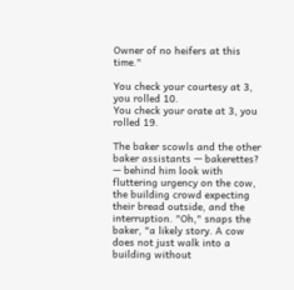Owner of no heifers at this time."

You check your courtesy at 3, you rolled 10.
You check your orate at 3, you rolled 19.

The baker scowls and the other baker assistants — bakerettes? — behind him look with fluttering urgency on the cow, the building crowd expecting their bread outside, and the interruption. "Oh," snaps the baker, "a likely story. A cow does not just walk into a building without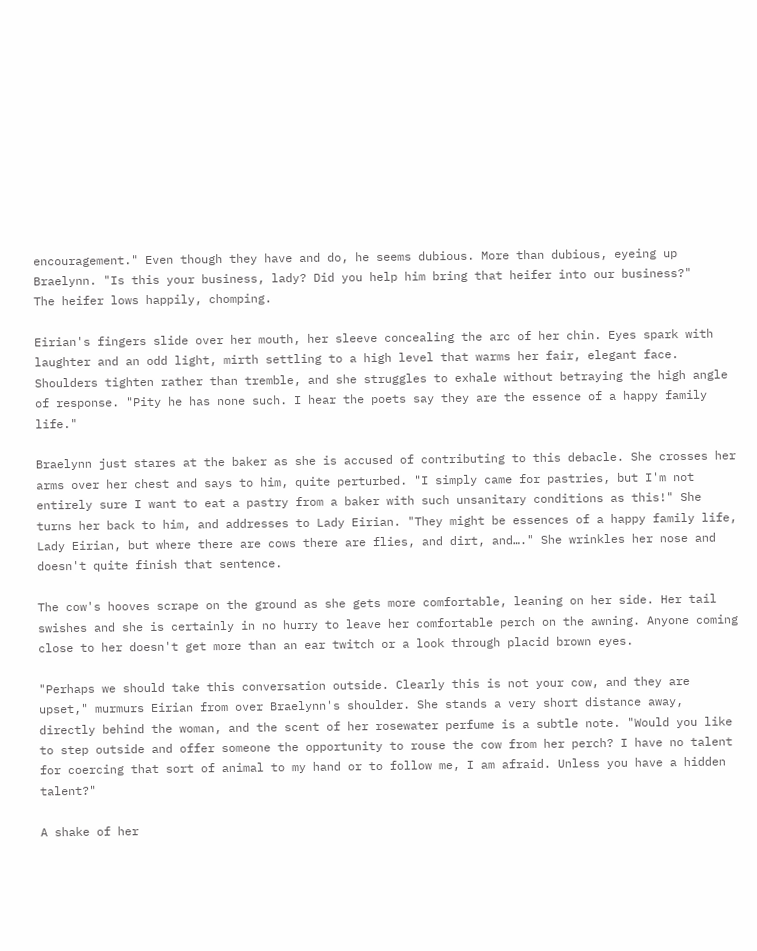encouragement." Even though they have and do, he seems dubious. More than dubious, eyeing up Braelynn. "Is this your business, lady? Did you help him bring that heifer into our business?"
The heifer lows happily, chomping.

Eirian's fingers slide over her mouth, her sleeve concealing the arc of her chin. Eyes spark with laughter and an odd light, mirth settling to a high level that warms her fair, elegant face. Shoulders tighten rather than tremble, and she struggles to exhale without betraying the high angle of response. "Pity he has none such. I hear the poets say they are the essence of a happy family life."

Braelynn just stares at the baker as she is accused of contributing to this debacle. She crosses her arms over her chest and says to him, quite perturbed. "I simply came for pastries, but I'm not entirely sure I want to eat a pastry from a baker with such unsanitary conditions as this!" She turns her back to him, and addresses to Lady Eirian. "They might be essences of a happy family life, Lady Eirian, but where there are cows there are flies, and dirt, and…." She wrinkles her nose and doesn't quite finish that sentence.

The cow's hooves scrape on the ground as she gets more comfortable, leaning on her side. Her tail swishes and she is certainly in no hurry to leave her comfortable perch on the awning. Anyone coming close to her doesn't get more than an ear twitch or a look through placid brown eyes.

"Perhaps we should take this conversation outside. Clearly this is not your cow, and they are upset," murmurs Eirian from over Braelynn's shoulder. She stands a very short distance away, directly behind the woman, and the scent of her rosewater perfume is a subtle note. "Would you like to step outside and offer someone the opportunity to rouse the cow from her perch? I have no talent for coercing that sort of animal to my hand or to follow me, I am afraid. Unless you have a hidden talent?"

A shake of her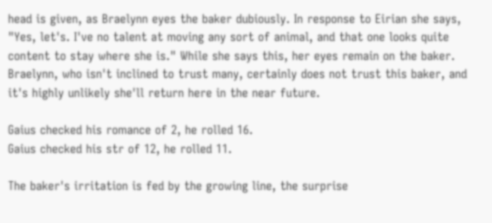head is given, as Braelynn eyes the baker dubiously. In response to Eirian she says, "Yes, let's. I've no talent at moving any sort of animal, and that one looks quite content to stay where she is." While she says this, her eyes remain on the baker. Braelynn, who isn't inclined to trust many, certainly does not trust this baker, and it's highly unlikely she'll return here in the near future.

Gaius checked his romance of 2, he rolled 16.
Gaius checked his str of 12, he rolled 11.

The baker's irritation is fed by the growing line, the surprise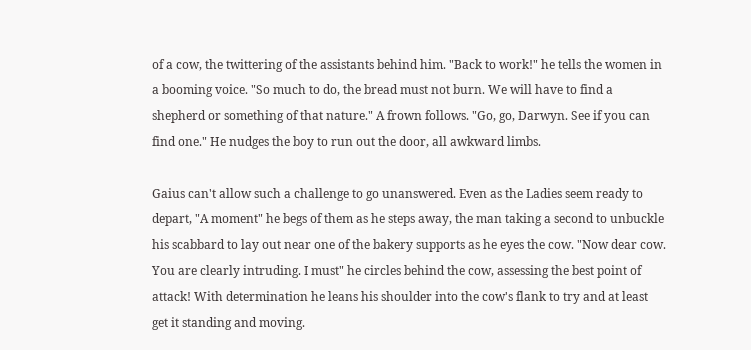of a cow, the twittering of the assistants behind him. "Back to work!" he tells the women in a booming voice. "So much to do, the bread must not burn. We will have to find a shepherd or something of that nature." A frown follows. "Go, go, Darwyn. See if you can find one." He nudges the boy to run out the door, all awkward limbs.

Gaius can't allow such a challenge to go unanswered. Even as the Ladies seem ready to depart, "A moment" he begs of them as he steps away, the man taking a second to unbuckle his scabbard to lay out near one of the bakery supports as he eyes the cow. "Now dear cow. You are clearly intruding. I must" he circles behind the cow, assessing the best point of attack! With determination he leans his shoulder into the cow's flank to try and at least get it standing and moving.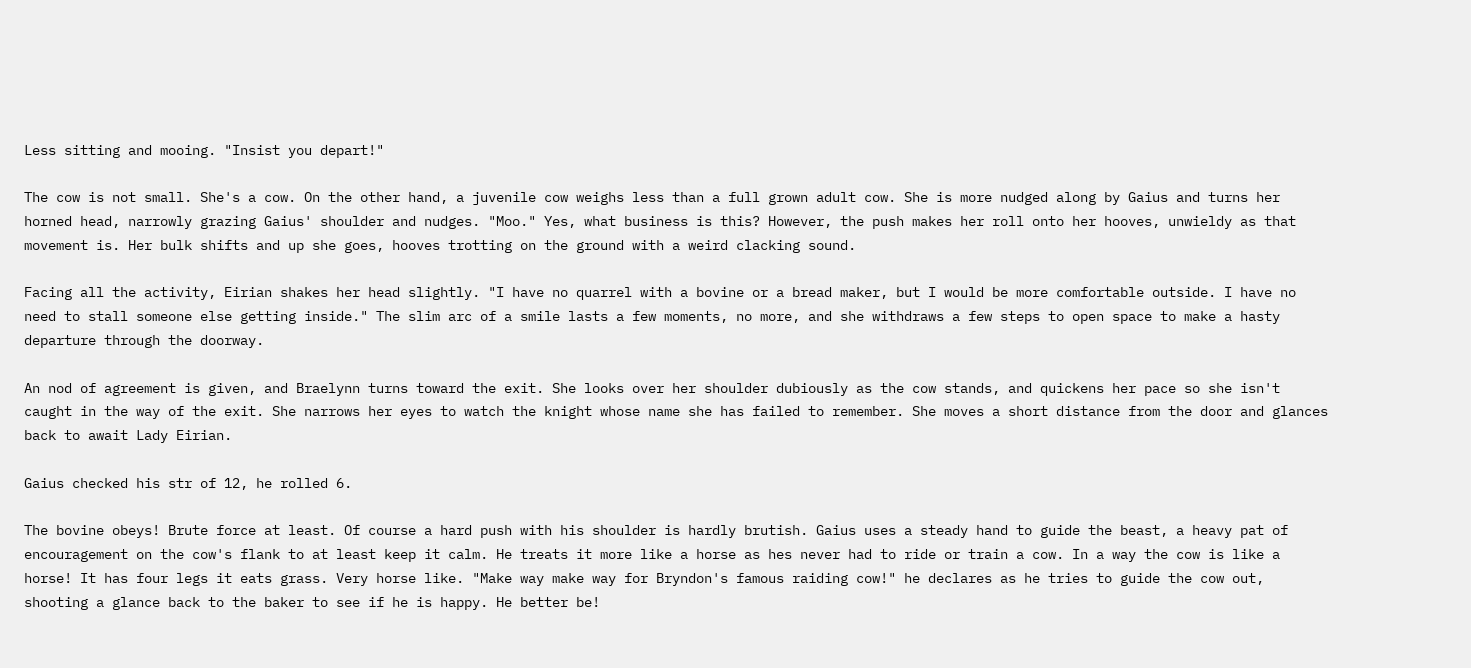Less sitting and mooing. "Insist you depart!"

The cow is not small. She's a cow. On the other hand, a juvenile cow weighs less than a full grown adult cow. She is more nudged along by Gaius and turns her horned head, narrowly grazing Gaius' shoulder and nudges. "Moo." Yes, what business is this? However, the push makes her roll onto her hooves, unwieldy as that movement is. Her bulk shifts and up she goes, hooves trotting on the ground with a weird clacking sound.

Facing all the activity, Eirian shakes her head slightly. "I have no quarrel with a bovine or a bread maker, but I would be more comfortable outside. I have no need to stall someone else getting inside." The slim arc of a smile lasts a few moments, no more, and she withdraws a few steps to open space to make a hasty departure through the doorway.

An nod of agreement is given, and Braelynn turns toward the exit. She looks over her shoulder dubiously as the cow stands, and quickens her pace so she isn't caught in the way of the exit. She narrows her eyes to watch the knight whose name she has failed to remember. She moves a short distance from the door and glances back to await Lady Eirian.

Gaius checked his str of 12, he rolled 6.

The bovine obeys! Brute force at least. Of course a hard push with his shoulder is hardly brutish. Gaius uses a steady hand to guide the beast, a heavy pat of encouragement on the cow's flank to at least keep it calm. He treats it more like a horse as hes never had to ride or train a cow. In a way the cow is like a horse! It has four legs it eats grass. Very horse like. "Make way make way for Bryndon's famous raiding cow!" he declares as he tries to guide the cow out, shooting a glance back to the baker to see if he is happy. He better be!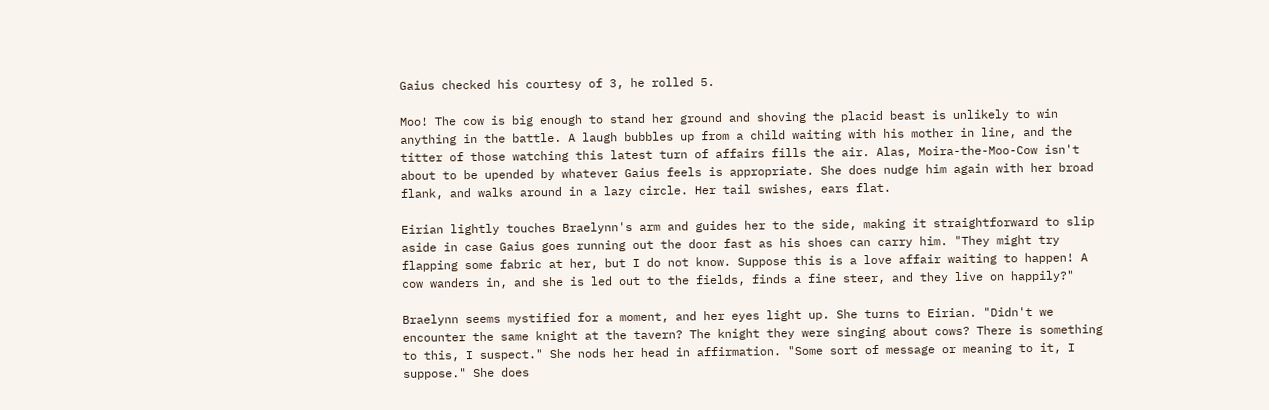Gaius checked his courtesy of 3, he rolled 5.

Moo! The cow is big enough to stand her ground and shoving the placid beast is unlikely to win anything in the battle. A laugh bubbles up from a child waiting with his mother in line, and the titter of those watching this latest turn of affairs fills the air. Alas, Moira-the-Moo-Cow isn't about to be upended by whatever Gaius feels is appropriate. She does nudge him again with her broad flank, and walks around in a lazy circle. Her tail swishes, ears flat.

Eirian lightly touches Braelynn's arm and guides her to the side, making it straightforward to slip aside in case Gaius goes running out the door fast as his shoes can carry him. "They might try flapping some fabric at her, but I do not know. Suppose this is a love affair waiting to happen! A cow wanders in, and she is led out to the fields, finds a fine steer, and they live on happily?"

Braelynn seems mystified for a moment, and her eyes light up. She turns to Eirian. "Didn't we encounter the same knight at the tavern? The knight they were singing about cows? There is something to this, I suspect." She nods her head in affirmation. "Some sort of message or meaning to it, I suppose." She does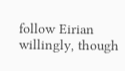follow Eirian willingly, though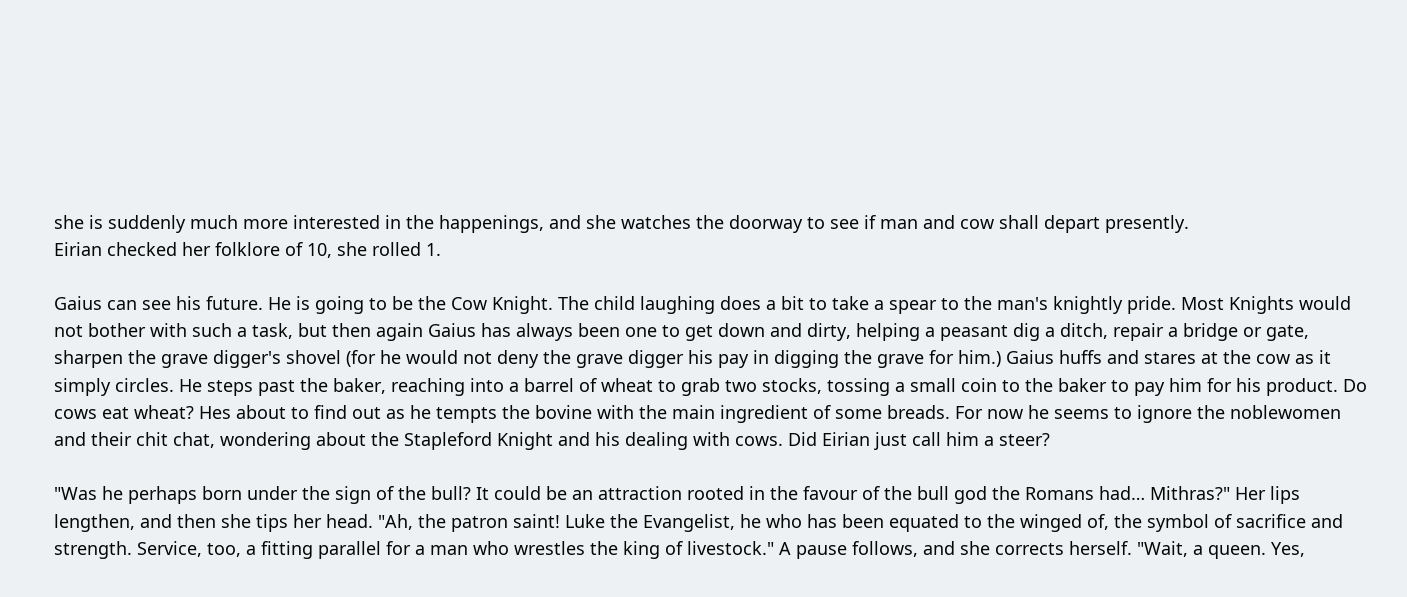she is suddenly much more interested in the happenings, and she watches the doorway to see if man and cow shall depart presently.
Eirian checked her folklore of 10, she rolled 1.

Gaius can see his future. He is going to be the Cow Knight. The child laughing does a bit to take a spear to the man's knightly pride. Most Knights would not bother with such a task, but then again Gaius has always been one to get down and dirty, helping a peasant dig a ditch, repair a bridge or gate, sharpen the grave digger's shovel (for he would not deny the grave digger his pay in digging the grave for him.) Gaius huffs and stares at the cow as it simply circles. He steps past the baker, reaching into a barrel of wheat to grab two stocks, tossing a small coin to the baker to pay him for his product. Do cows eat wheat? Hes about to find out as he tempts the bovine with the main ingredient of some breads. For now he seems to ignore the noblewomen and their chit chat, wondering about the Stapleford Knight and his dealing with cows. Did Eirian just call him a steer?

"Was he perhaps born under the sign of the bull? It could be an attraction rooted in the favour of the bull god the Romans had… Mithras?" Her lips lengthen, and then she tips her head. "Ah, the patron saint! Luke the Evangelist, he who has been equated to the winged of, the symbol of sacrifice and strength. Service, too, a fitting parallel for a man who wrestles the king of livestock." A pause follows, and she corrects herself. "Wait, a queen. Yes,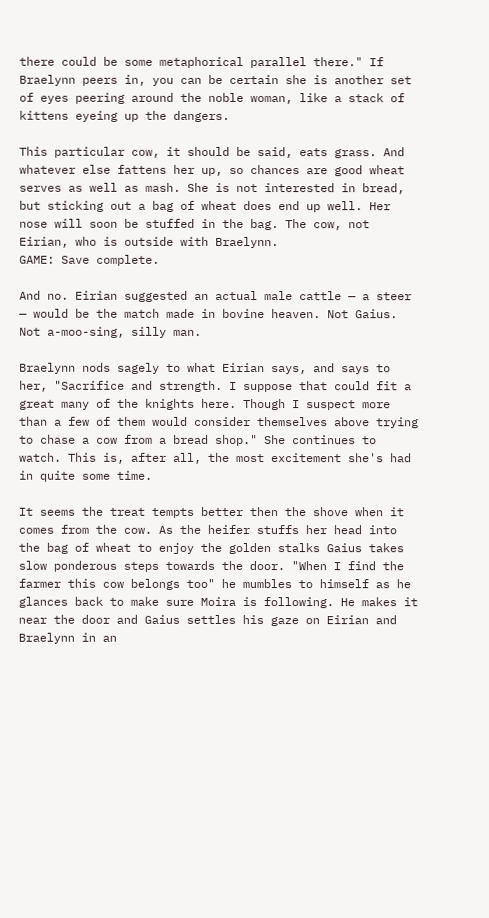there could be some metaphorical parallel there." If Braelynn peers in, you can be certain she is another set of eyes peering around the noble woman, like a stack of kittens eyeing up the dangers.

This particular cow, it should be said, eats grass. And whatever else fattens her up, so chances are good wheat serves as well as mash. She is not interested in bread, but sticking out a bag of wheat does end up well. Her nose will soon be stuffed in the bag. The cow, not Eirian, who is outside with Braelynn.
GAME: Save complete.

And no. Eirian suggested an actual male cattle — a steer — would be the match made in bovine heaven. Not Gaius. Not a-moo-sing, silly man.

Braelynn nods sagely to what Eirian says, and says to her, "Sacrifice and strength. I suppose that could fit a great many of the knights here. Though I suspect more than a few of them would consider themselves above trying to chase a cow from a bread shop." She continues to watch. This is, after all, the most excitement she's had in quite some time.

It seems the treat tempts better then the shove when it comes from the cow. As the heifer stuffs her head into the bag of wheat to enjoy the golden stalks Gaius takes slow ponderous steps towards the door. "When I find the farmer this cow belongs too" he mumbles to himself as he glances back to make sure Moira is following. He makes it near the door and Gaius settles his gaze on Eirian and Braelynn in an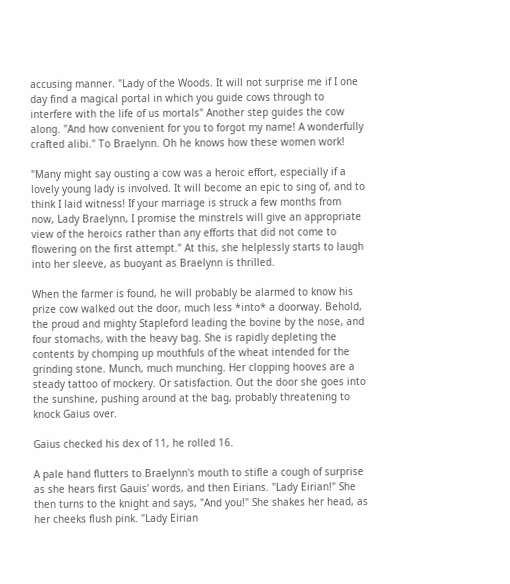accusing manner. "Lady of the Woods. It will not surprise me if I one day find a magical portal in which you guide cows through to interfere with the life of us mortals" Another step guides the cow along. "And how convenient for you to forgot my name! A wonderfully crafted alibi." To Braelynn. Oh he knows how these women work!

"Many might say ousting a cow was a heroic effort, especially if a lovely young lady is involved. It will become an epic to sing of, and to think I laid witness! If your marriage is struck a few months from now, Lady Braelynn, I promise the minstrels will give an appropriate view of the heroics rather than any efforts that did not come to flowering on the first attempt." At this, she helplessly starts to laugh into her sleeve, as buoyant as Braelynn is thrilled.

When the farmer is found, he will probably be alarmed to know his prize cow walked out the door, much less *into* a doorway. Behold, the proud and mighty Stapleford leading the bovine by the nose, and four stomachs, with the heavy bag. She is rapidly depleting the contents by chomping up mouthfuls of the wheat intended for the grinding stone. Munch, much munching. Her clopping hooves are a steady tattoo of mockery. Or satisfaction. Out the door she goes into the sunshine, pushing around at the bag, probably threatening to knock Gaius over.

Gaius checked his dex of 11, he rolled 16.

A pale hand flutters to Braelynn's mouth to stifle a cough of surprise as she hears first Gauis' words, and then Eirians. "Lady Eirian!" She then turns to the knight and says, "And you!" She shakes her head, as her cheeks flush pink. "Lady Eirian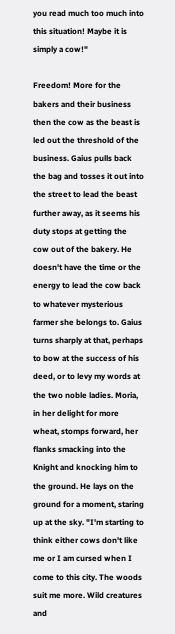you read much too much into this situation! Maybe it is simply a cow!"

Freedom! More for the bakers and their business then the cow as the beast is led out the threshold of the business. Gaius pulls back the bag and tosses it out into the street to lead the beast further away, as it seems his duty stops at getting the cow out of the bakery. He doesn't have the time or the energy to lead the cow back to whatever mysterious farmer she belongs to. Gaius turns sharply at that, perhaps to bow at the success of his deed, or to levy my words at the two noble ladies. Moria, in her delight for more wheat, stomps forward, her flanks smacking into the Knight and knocking him to the ground. He lays on the ground for a moment, staring up at the sky. "I'm starting to think either cows don't like me or I am cursed when I come to this city. The woods suit me more. Wild creatures and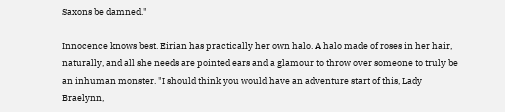Saxons be damned."

Innocence knows best. Eirian has practically her own halo. A halo made of roses in her hair, naturally, and all she needs are pointed ears and a glamour to throw over someone to truly be an inhuman monster. "I should think you would have an adventure start of this, Lady Braelynn,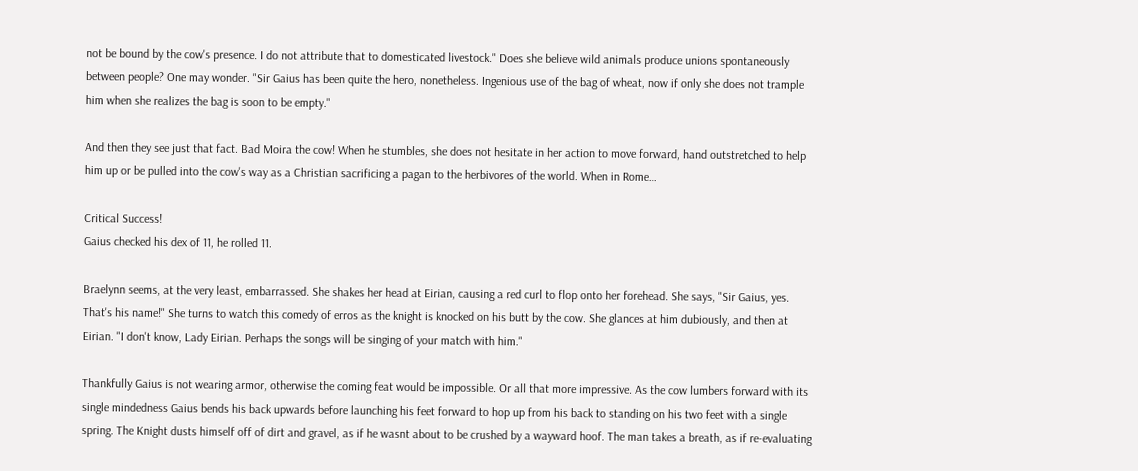not be bound by the cow's presence. I do not attribute that to domesticated livestock." Does she believe wild animals produce unions spontaneously between people? One may wonder. "Sir Gaius has been quite the hero, nonetheless. Ingenious use of the bag of wheat, now if only she does not trample him when she realizes the bag is soon to be empty."

And then they see just that fact. Bad Moira the cow! When he stumbles, she does not hesitate in her action to move forward, hand outstretched to help him up or be pulled into the cow's way as a Christian sacrificing a pagan to the herbivores of the world. When in Rome…

Critical Success!
Gaius checked his dex of 11, he rolled 11.

Braelynn seems, at the very least, embarrassed. She shakes her head at Eirian, causing a red curl to flop onto her forehead. She says, "Sir Gaius, yes. That's his name!" She turns to watch this comedy of erros as the knight is knocked on his butt by the cow. She glances at him dubiously, and then at Eirian. "I don't know, Lady Eirian. Perhaps the songs will be singing of your match with him."

Thankfully Gaius is not wearing armor, otherwise the coming feat would be impossible. Or all that more impressive. As the cow lumbers forward with its single mindedness Gaius bends his back upwards before launching his feet forward to hop up from his back to standing on his two feet with a single spring. The Knight dusts himself off of dirt and gravel, as if he wasnt about to be crushed by a wayward hoof. The man takes a breath, as if re-evaluating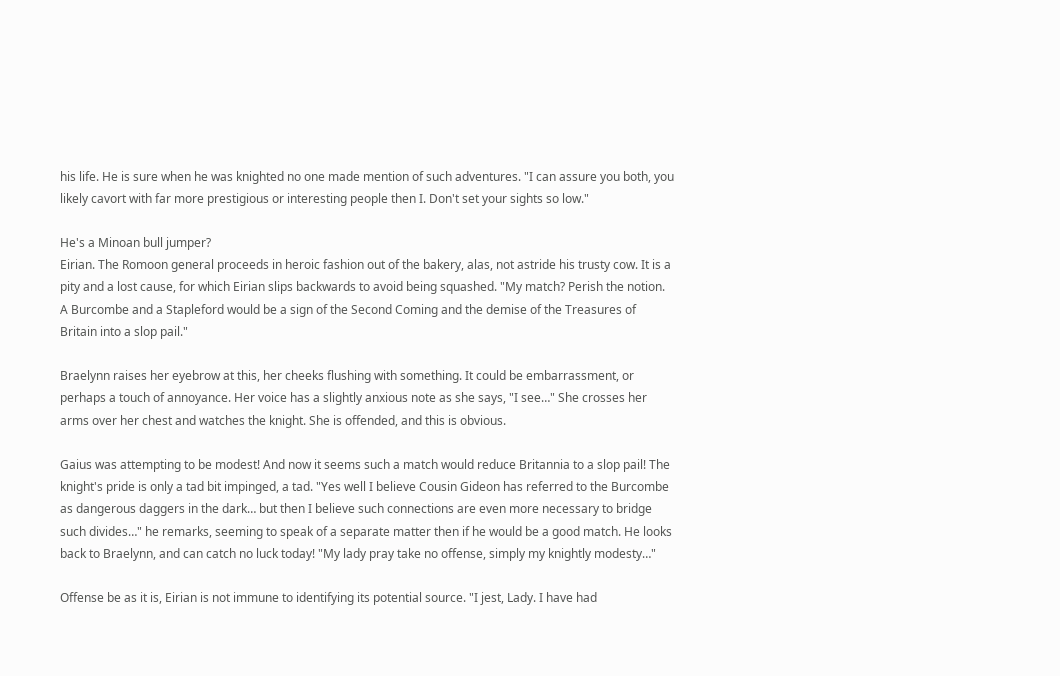his life. He is sure when he was knighted no one made mention of such adventures. "I can assure you both, you likely cavort with far more prestigious or interesting people then I. Don't set your sights so low."

He's a Minoan bull jumper?
Eirian. The Romoon general proceeds in heroic fashion out of the bakery, alas, not astride his trusty cow. It is a pity and a lost cause, for which Eirian slips backwards to avoid being squashed. "My match? Perish the notion. A Burcombe and a Stapleford would be a sign of the Second Coming and the demise of the Treasures of Britain into a slop pail."

Braelynn raises her eyebrow at this, her cheeks flushing with something. It could be embarrassment, or perhaps a touch of annoyance. Her voice has a slightly anxious note as she says, "I see…" She crosses her arms over her chest and watches the knight. She is offended, and this is obvious.

Gaius was attempting to be modest! And now it seems such a match would reduce Britannia to a slop pail! The knight's pride is only a tad bit impinged, a tad. "Yes well I believe Cousin Gideon has referred to the Burcombe as dangerous daggers in the dark… but then I believe such connections are even more necessary to bridge such divides…" he remarks, seeming to speak of a separate matter then if he would be a good match. He looks back to Braelynn, and can catch no luck today! "My lady pray take no offense, simply my knightly modesty…"

Offense be as it is, Eirian is not immune to identifying its potential source. "I jest, Lady. I have had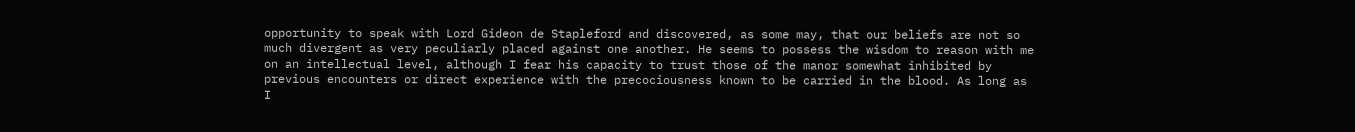opportunity to speak with Lord Gideon de Stapleford and discovered, as some may, that our beliefs are not so much divergent as very peculiarly placed against one another. He seems to possess the wisdom to reason with me on an intellectual level, although I fear his capacity to trust those of the manor somewhat inhibited by previous encounters or direct experience with the precociousness known to be carried in the blood. As long as I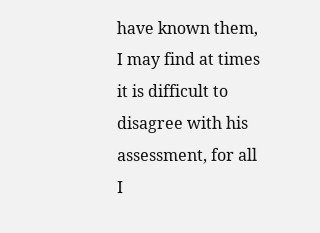have known them, I may find at times it is difficult to disagree with his assessment, for all I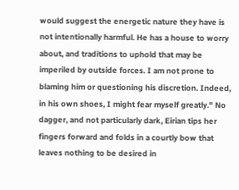would suggest the energetic nature they have is not intentionally harmful. He has a house to worry about, and traditions to uphold that may be imperiled by outside forces. I am not prone to blaming him or questioning his discretion. Indeed, in his own shoes, I might fear myself greatly." No dagger, and not particularly dark, Eirian tips her fingers forward and folds in a courtly bow that leaves nothing to be desired in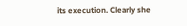its execution. Clearly she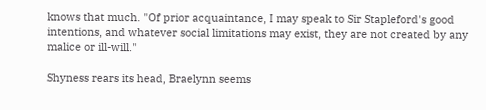knows that much. "Of prior acquaintance, I may speak to Sir Stapleford's good intentions, and whatever social limitations may exist, they are not created by any malice or ill-will."

Shyness rears its head, Braelynn seems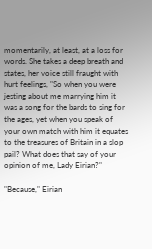momentarily, at least, at a loss for words. She takes a deep breath and states, her voice still fraught with hurt feelings, "So when you were jesting about me marrying him it was a song for the bards to sing for the ages, yet when you speak of your own match with him it equates to the treasures of Britain in a slop pail? What does that say of your opinion of me, Lady Eirian?"

"Because," Eirian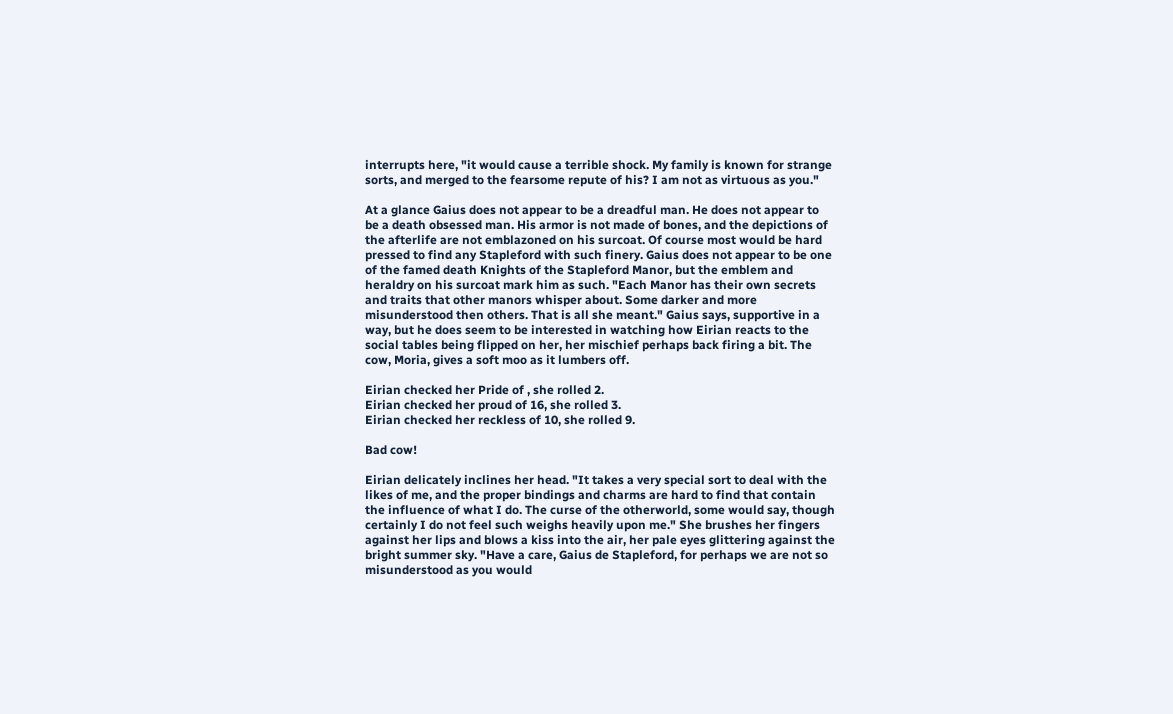interrupts here, "it would cause a terrible shock. My family is known for strange sorts, and merged to the fearsome repute of his? I am not as virtuous as you."

At a glance Gaius does not appear to be a dreadful man. He does not appear to be a death obsessed man. His armor is not made of bones, and the depictions of the afterlife are not emblazoned on his surcoat. Of course most would be hard pressed to find any Stapleford with such finery. Gaius does not appear to be one of the famed death Knights of the Stapleford Manor, but the emblem and heraldry on his surcoat mark him as such. "Each Manor has their own secrets and traits that other manors whisper about. Some darker and more misunderstood then others. That is all she meant." Gaius says, supportive in a way, but he does seem to be interested in watching how Eirian reacts to the social tables being flipped on her, her mischief perhaps back firing a bit. The cow, Moria, gives a soft moo as it lumbers off.

Eirian checked her Pride of , she rolled 2.
Eirian checked her proud of 16, she rolled 3.
Eirian checked her reckless of 10, she rolled 9.

Bad cow!

Eirian delicately inclines her head. "It takes a very special sort to deal with the likes of me, and the proper bindings and charms are hard to find that contain the influence of what I do. The curse of the otherworld, some would say, though certainly I do not feel such weighs heavily upon me." She brushes her fingers against her lips and blows a kiss into the air, her pale eyes glittering against the bright summer sky. "Have a care, Gaius de Stapleford, for perhaps we are not so misunderstood as you would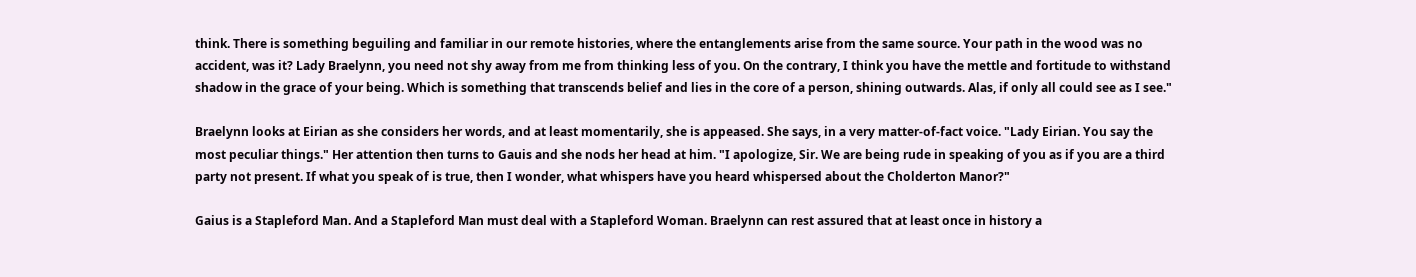think. There is something beguiling and familiar in our remote histories, where the entanglements arise from the same source. Your path in the wood was no accident, was it? Lady Braelynn, you need not shy away from me from thinking less of you. On the contrary, I think you have the mettle and fortitude to withstand shadow in the grace of your being. Which is something that transcends belief and lies in the core of a person, shining outwards. Alas, if only all could see as I see."

Braelynn looks at Eirian as she considers her words, and at least momentarily, she is appeased. She says, in a very matter-of-fact voice. "Lady Eirian. You say the most peculiar things." Her attention then turns to Gauis and she nods her head at him. "I apologize, Sir. We are being rude in speaking of you as if you are a third party not present. If what you speak of is true, then I wonder, what whispers have you heard whispersed about the Cholderton Manor?"

Gaius is a Stapleford Man. And a Stapleford Man must deal with a Stapleford Woman. Braelynn can rest assured that at least once in history a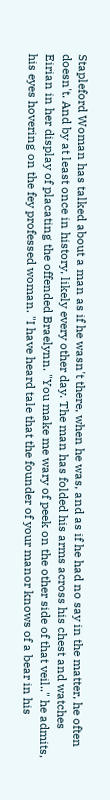Stapleford Woman has talked about a man as if he wasn't there, when he was, and as if he had no say in the matter, he often doesn't. And by at least once in history, likely every other day. The man has folded his arms across his chest and watches Eirian in her display of placating the offended Braelynn. "You make me wary of peek on the other side of that veil.." he admits, his eyes hovering on the fey professed woman. "I have heard tale that the founder of your manor knows of a bear in his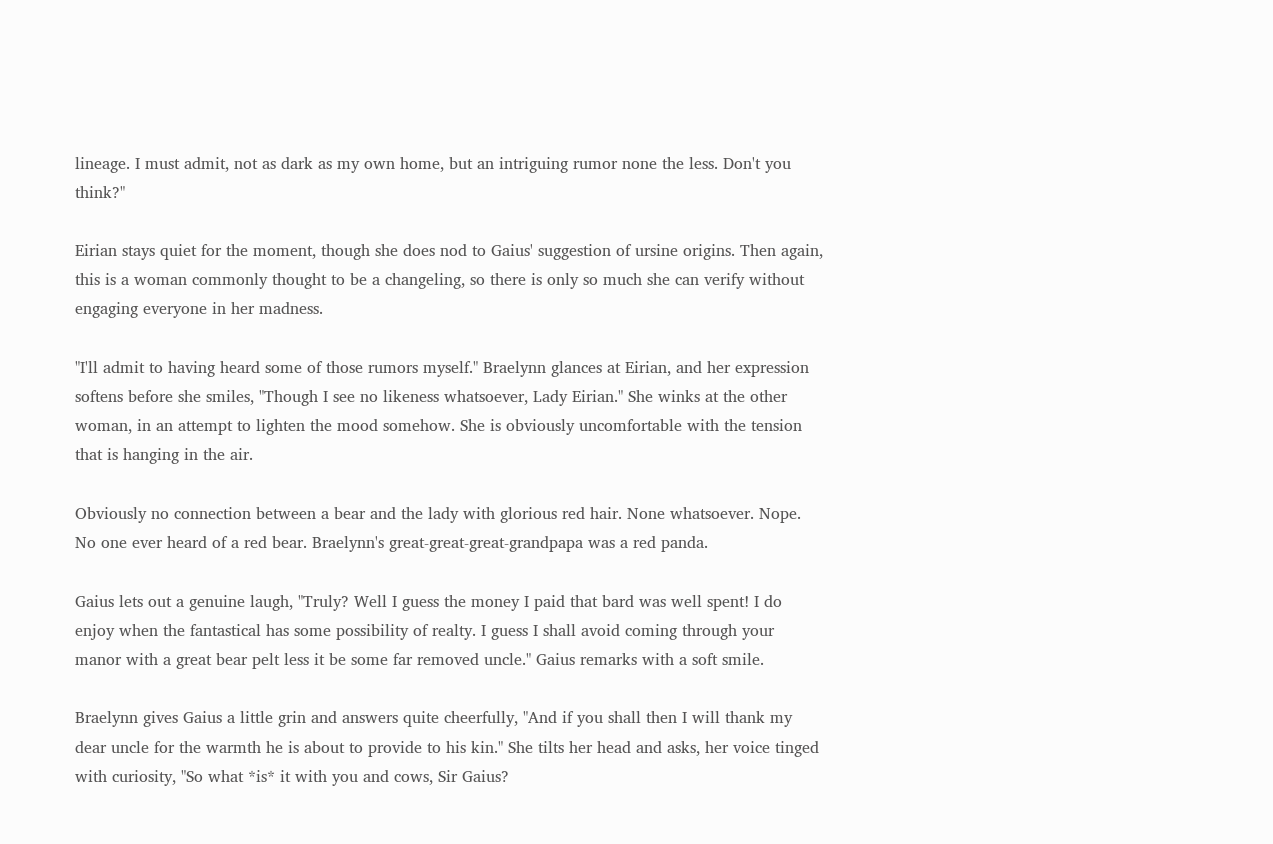lineage. I must admit, not as dark as my own home, but an intriguing rumor none the less. Don't you think?"

Eirian stays quiet for the moment, though she does nod to Gaius' suggestion of ursine origins. Then again, this is a woman commonly thought to be a changeling, so there is only so much she can verify without engaging everyone in her madness.

"I'll admit to having heard some of those rumors myself." Braelynn glances at Eirian, and her expression softens before she smiles, "Though I see no likeness whatsoever, Lady Eirian." She winks at the other woman, in an attempt to lighten the mood somehow. She is obviously uncomfortable with the tension that is hanging in the air.

Obviously no connection between a bear and the lady with glorious red hair. None whatsoever. Nope. No one ever heard of a red bear. Braelynn's great-great-great-grandpapa was a red panda.

Gaius lets out a genuine laugh, "Truly? Well I guess the money I paid that bard was well spent! I do enjoy when the fantastical has some possibility of realty. I guess I shall avoid coming through your manor with a great bear pelt less it be some far removed uncle." Gaius remarks with a soft smile.

Braelynn gives Gaius a little grin and answers quite cheerfully, "And if you shall then I will thank my dear uncle for the warmth he is about to provide to his kin." She tilts her head and asks, her voice tinged with curiosity, "So what *is* it with you and cows, Sir Gaius?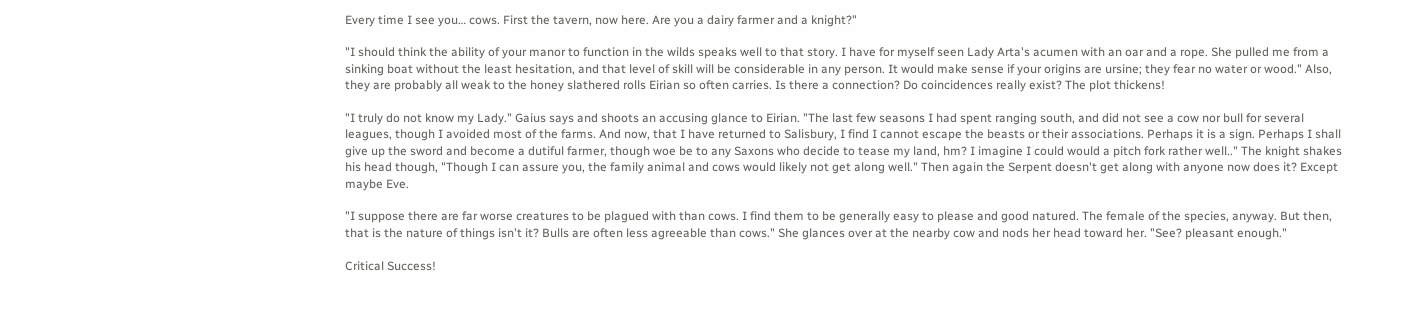Every time I see you… cows. First the tavern, now here. Are you a dairy farmer and a knight?"

"I should think the ability of your manor to function in the wilds speaks well to that story. I have for myself seen Lady Arta's acumen with an oar and a rope. She pulled me from a sinking boat without the least hesitation, and that level of skill will be considerable in any person. It would make sense if your origins are ursine; they fear no water or wood." Also, they are probably all weak to the honey slathered rolls Eirian so often carries. Is there a connection? Do coincidences really exist? The plot thickens!

"I truly do not know my Lady." Gaius says and shoots an accusing glance to Eirian. "The last few seasons I had spent ranging south, and did not see a cow nor bull for several leagues, though I avoided most of the farms. And now, that I have returned to Salisbury, I find I cannot escape the beasts or their associations. Perhaps it is a sign. Perhaps I shall give up the sword and become a dutiful farmer, though woe be to any Saxons who decide to tease my land, hm? I imagine I could would a pitch fork rather well.." The knight shakes his head though, "Though I can assure you, the family animal and cows would likely not get along well." Then again the Serpent doesn't get along with anyone now does it? Except maybe Eve.

"I suppose there are far worse creatures to be plagued with than cows. I find them to be generally easy to please and good natured. The female of the species, anyway. But then, that is the nature of things isn't it? Bulls are often less agreeable than cows." She glances over at the nearby cow and nods her head toward her. "See? pleasant enough."

Critical Success!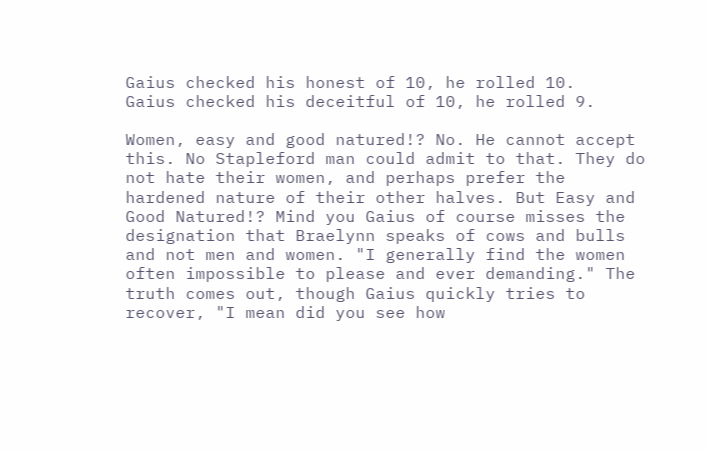Gaius checked his honest of 10, he rolled 10.
Gaius checked his deceitful of 10, he rolled 9.

Women, easy and good natured!? No. He cannot accept this. No Stapleford man could admit to that. They do not hate their women, and perhaps prefer the hardened nature of their other halves. But Easy and Good Natured!? Mind you Gaius of course misses the designation that Braelynn speaks of cows and bulls and not men and women. "I generally find the women often impossible to please and ever demanding." The truth comes out, though Gaius quickly tries to recover, "I mean did you see how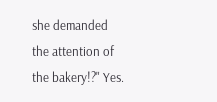she demanded the attention of the bakery!?" Yes.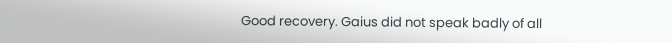Good recovery. Gaius did not speak badly of all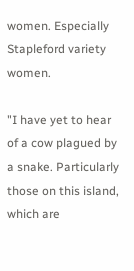women. Especially Stapleford variety women.

"I have yet to hear of a cow plagued by a snake. Particularly those on this island, which are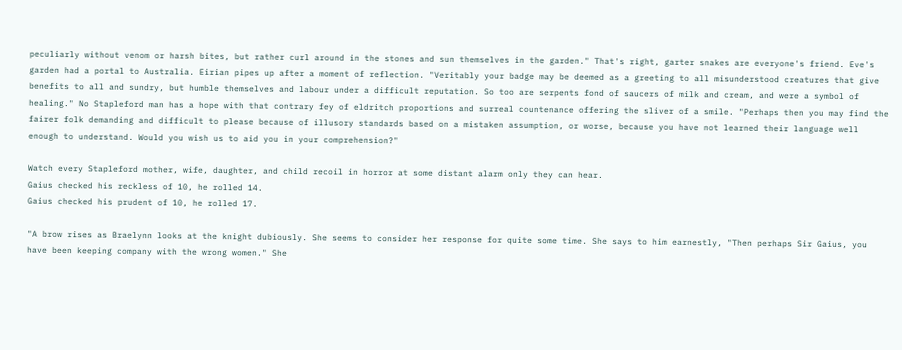peculiarly without venom or harsh bites, but rather curl around in the stones and sun themselves in the garden." That's right, garter snakes are everyone's friend. Eve's garden had a portal to Australia. Eirian pipes up after a moment of reflection. "Veritably your badge may be deemed as a greeting to all misunderstood creatures that give benefits to all and sundry, but humble themselves and labour under a difficult reputation. So too are serpents fond of saucers of milk and cream, and were a symbol of healing." No Stapleford man has a hope with that contrary fey of eldritch proportions and surreal countenance offering the sliver of a smile. "Perhaps then you may find the fairer folk demanding and difficult to please because of illusory standards based on a mistaken assumption, or worse, because you have not learned their language well enough to understand. Would you wish us to aid you in your comprehension?"

Watch every Stapleford mother, wife, daughter, and child recoil in horror at some distant alarm only they can hear.
Gaius checked his reckless of 10, he rolled 14.
Gaius checked his prudent of 10, he rolled 17.

"A brow rises as Braelynn looks at the knight dubiously. She seems to consider her response for quite some time. She says to him earnestly, "Then perhaps Sir Gaius, you have been keeping company with the wrong women." She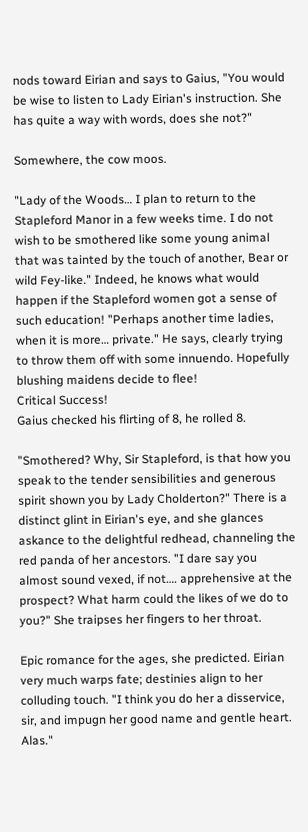nods toward Eirian and says to Gaius, "You would be wise to listen to Lady Eirian's instruction. She has quite a way with words, does she not?"

Somewhere, the cow moos.

"Lady of the Woods… I plan to return to the Stapleford Manor in a few weeks time. I do not wish to be smothered like some young animal that was tainted by the touch of another, Bear or wild Fey-like." Indeed, he knows what would happen if the Stapleford women got a sense of such education! "Perhaps another time ladies, when it is more… private." He says, clearly trying to throw them off with some innuendo. Hopefully blushing maidens decide to flee!
Critical Success!
Gaius checked his flirting of 8, he rolled 8.

"Smothered? Why, Sir Stapleford, is that how you speak to the tender sensibilities and generous spirit shown you by Lady Cholderton?" There is a distinct glint in Eirian's eye, and she glances askance to the delightful redhead, channeling the red panda of her ancestors. "I dare say you almost sound vexed, if not…. apprehensive at the prospect? What harm could the likes of we do to you?" She traipses her fingers to her throat.

Epic romance for the ages, she predicted. Eirian very much warps fate; destinies align to her colluding touch. "I think you do her a disservice, sir, and impugn her good name and gentle heart. Alas."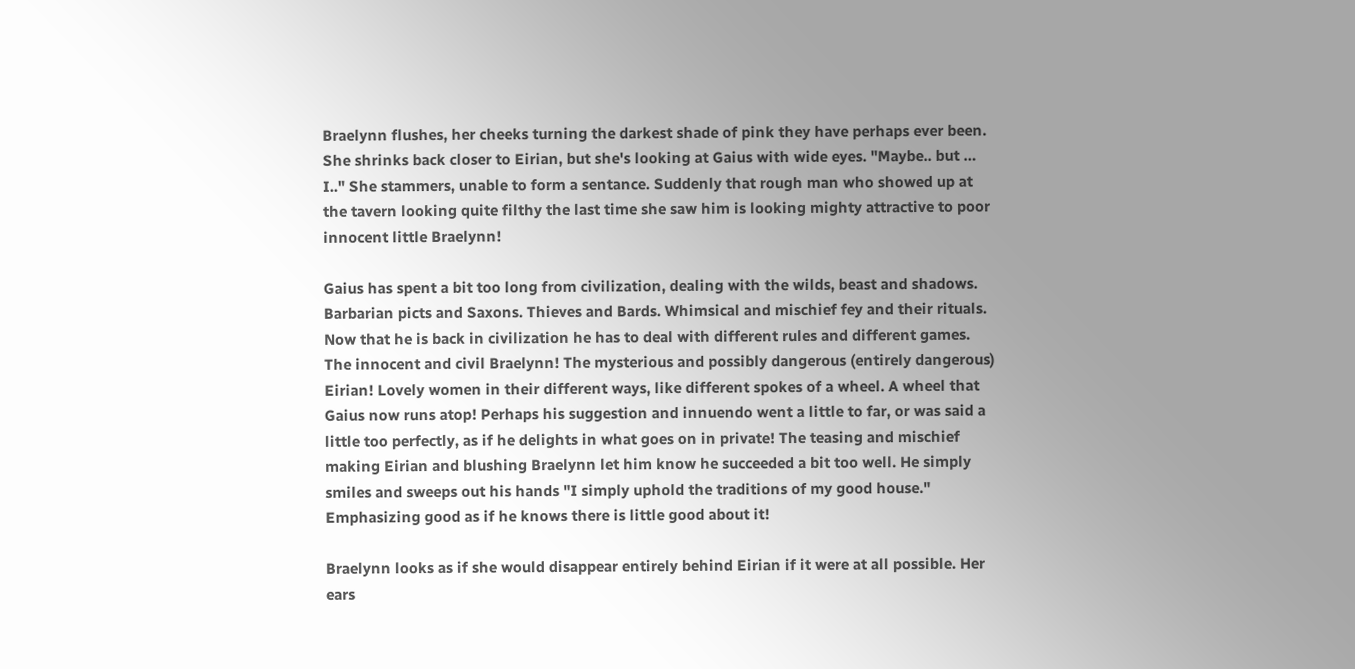Braelynn flushes, her cheeks turning the darkest shade of pink they have perhaps ever been. She shrinks back closer to Eirian, but she's looking at Gaius with wide eyes. "Maybe.. but … I.." She stammers, unable to form a sentance. Suddenly that rough man who showed up at the tavern looking quite filthy the last time she saw him is looking mighty attractive to poor innocent little Braelynn!

Gaius has spent a bit too long from civilization, dealing with the wilds, beast and shadows. Barbarian picts and Saxons. Thieves and Bards. Whimsical and mischief fey and their rituals. Now that he is back in civilization he has to deal with different rules and different games. The innocent and civil Braelynn! The mysterious and possibly dangerous (entirely dangerous) Eirian! Lovely women in their different ways, like different spokes of a wheel. A wheel that Gaius now runs atop! Perhaps his suggestion and innuendo went a little to far, or was said a little too perfectly, as if he delights in what goes on in private! The teasing and mischief making Eirian and blushing Braelynn let him know he succeeded a bit too well. He simply smiles and sweeps out his hands "I simply uphold the traditions of my good house." Emphasizing good as if he knows there is little good about it!

Braelynn looks as if she would disappear entirely behind Eirian if it were at all possible. Her ears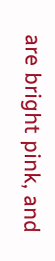are bright pink, and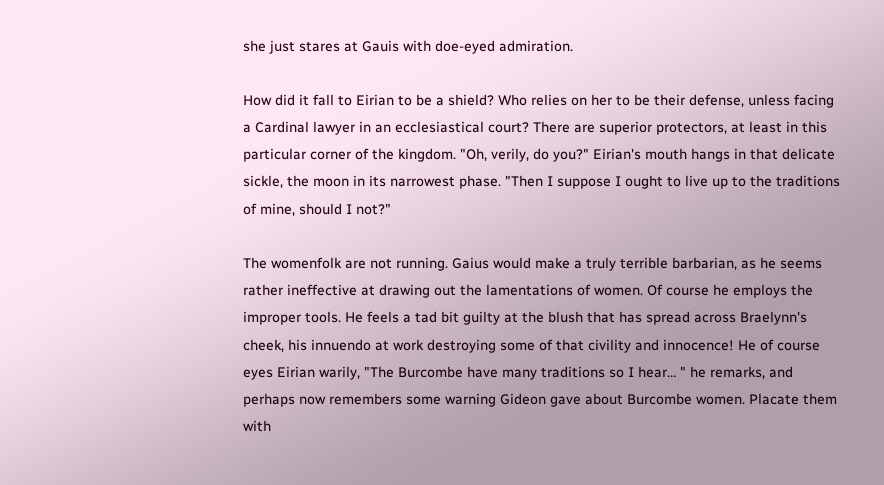she just stares at Gauis with doe-eyed admiration.

How did it fall to Eirian to be a shield? Who relies on her to be their defense, unless facing a Cardinal lawyer in an ecclesiastical court? There are superior protectors, at least in this particular corner of the kingdom. "Oh, verily, do you?" Eirian's mouth hangs in that delicate sickle, the moon in its narrowest phase. "Then I suppose I ought to live up to the traditions of mine, should I not?"

The womenfolk are not running. Gaius would make a truly terrible barbarian, as he seems rather ineffective at drawing out the lamentations of women. Of course he employs the improper tools. He feels a tad bit guilty at the blush that has spread across Braelynn's cheek, his innuendo at work destroying some of that civility and innocence! He of course eyes Eirian warily, "The Burcombe have many traditions so I hear… " he remarks, and perhaps now remembers some warning Gideon gave about Burcombe women. Placate them with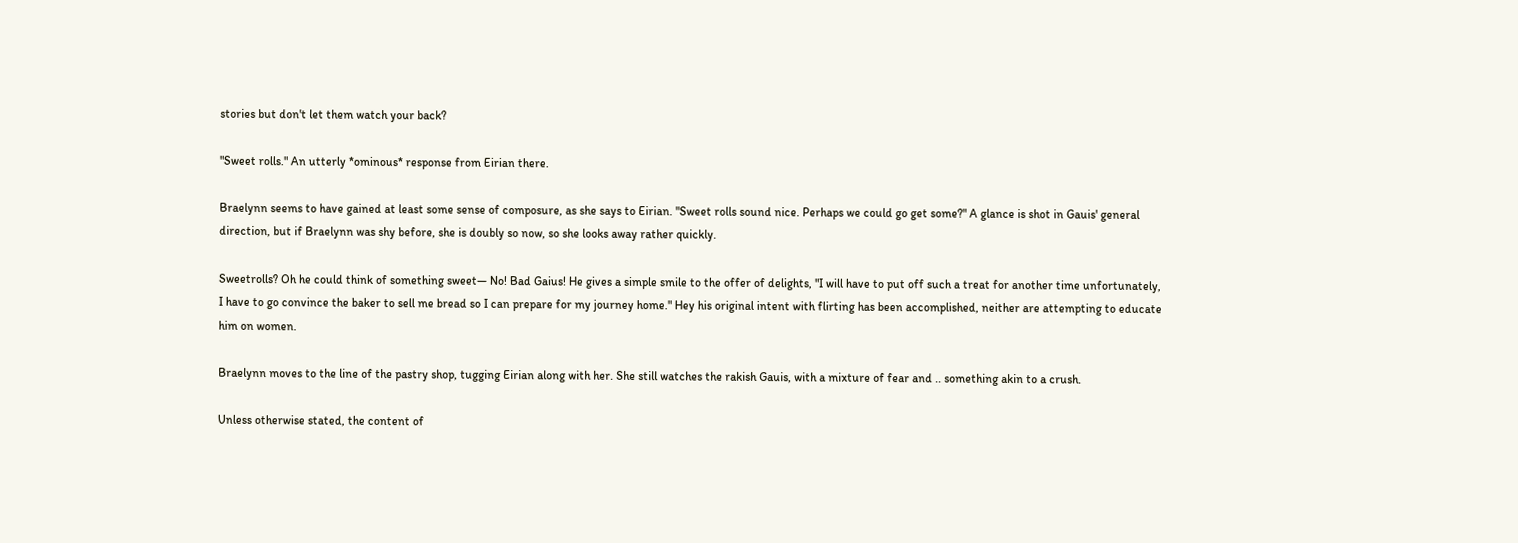stories but don't let them watch your back?

"Sweet rolls." An utterly *ominous* response from Eirian there.

Braelynn seems to have gained at least some sense of composure, as she says to Eirian. "Sweet rolls sound nice. Perhaps we could go get some?" A glance is shot in Gauis' general direction, but if Braelynn was shy before, she is doubly so now, so she looks away rather quickly.

Sweetrolls? Oh he could think of something sweet— No! Bad Gaius! He gives a simple smile to the offer of delights, "I will have to put off such a treat for another time unfortunately, I have to go convince the baker to sell me bread so I can prepare for my journey home." Hey his original intent with flirting has been accomplished, neither are attempting to educate him on women.

Braelynn moves to the line of the pastry shop, tugging Eirian along with her. She still watches the rakish Gauis, with a mixture of fear and .. something akin to a crush.

Unless otherwise stated, the content of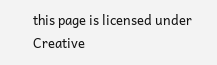this page is licensed under Creative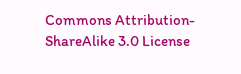Commons Attribution-ShareAlike 3.0 License